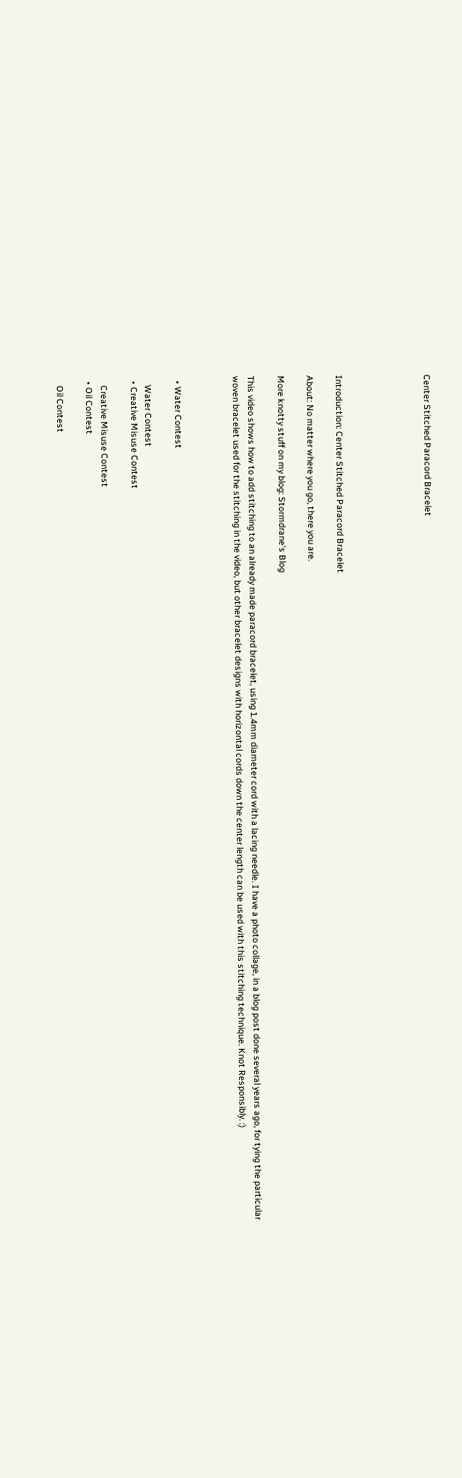Center Stitched Paracord Bracelet





Introduction: Center Stitched Paracord Bracelet

About: No matter where you go, there you are.

More knotty stuff on my blog: Stormdrane's Blog

This video shows how to add stitching to an already made paracord bracelet, using 1.4mm diameter cord with a lacing needle. I have a photo collage, in a blog post done several years ago, for tying the particular woven bracelet used for the stitching in the video, but other bracelet designs with horizontal cords down the center length can be used with this stitching technique. Knot Responsibly. :)



  • Water Contest

    Water Contest
  • Creative Misuse Contest

    Creative Misuse Contest
  • Oil Contest

    Oil Contest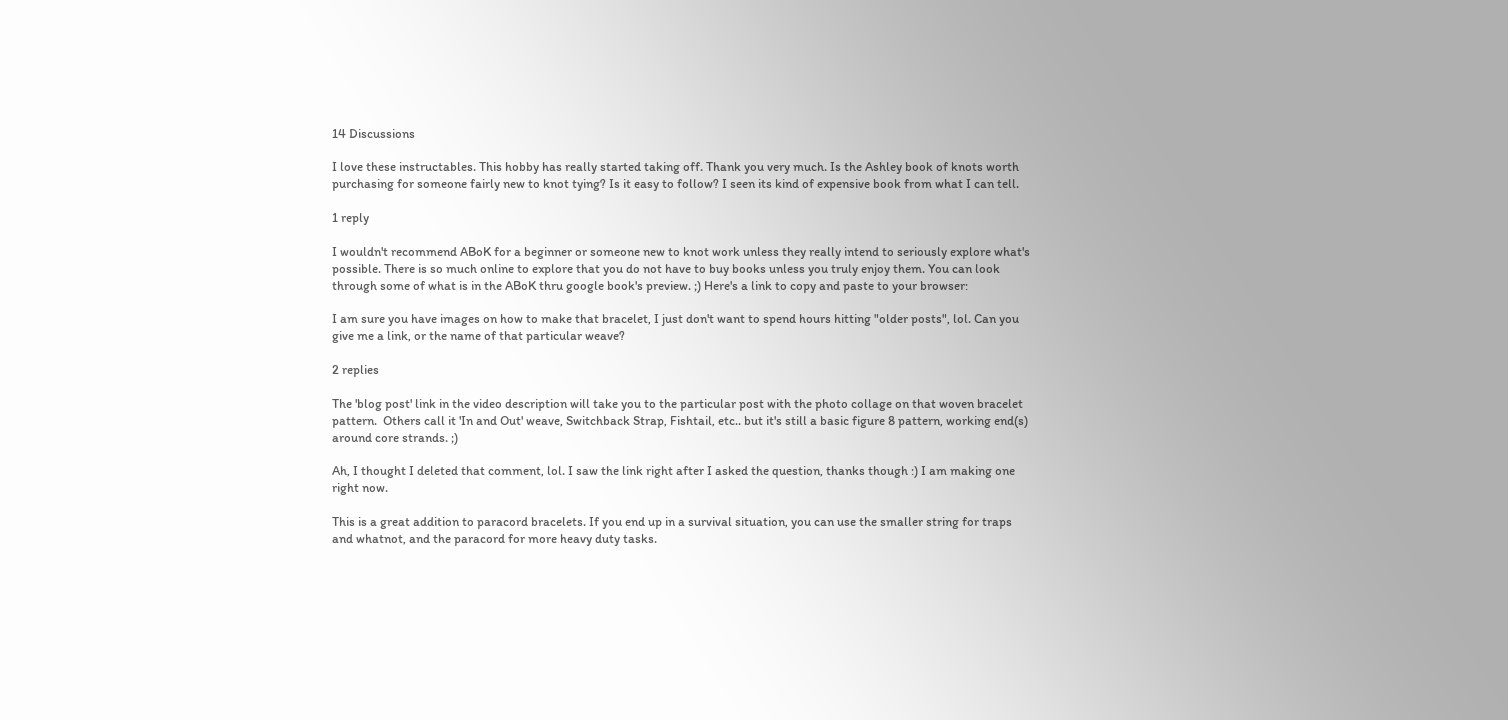14 Discussions

I love these instructables. This hobby has really started taking off. Thank you very much. Is the Ashley book of knots worth purchasing for someone fairly new to knot tying? Is it easy to follow? I seen its kind of expensive book from what I can tell.

1 reply

I wouldn't recommend ABoK for a beginner or someone new to knot work unless they really intend to seriously explore what's possible. There is so much online to explore that you do not have to buy books unless you truly enjoy them. You can look through some of what is in the ABoK thru google book's preview. ;) Here's a link to copy and paste to your browser:

I am sure you have images on how to make that bracelet, I just don't want to spend hours hitting "older posts", lol. Can you give me a link, or the name of that particular weave?

2 replies

The 'blog post' link in the video description will take you to the particular post with the photo collage on that woven bracelet pattern.  Others call it 'In and Out' weave, Switchback Strap, Fishtail, etc.. but it's still a basic figure 8 pattern, working end(s) around core strands. ;)

Ah, I thought I deleted that comment, lol. I saw the link right after I asked the question, thanks though :) I am making one right now.

This is a great addition to paracord bracelets. If you end up in a survival situation, you can use the smaller string for traps and whatnot, and the paracord for more heavy duty tasks.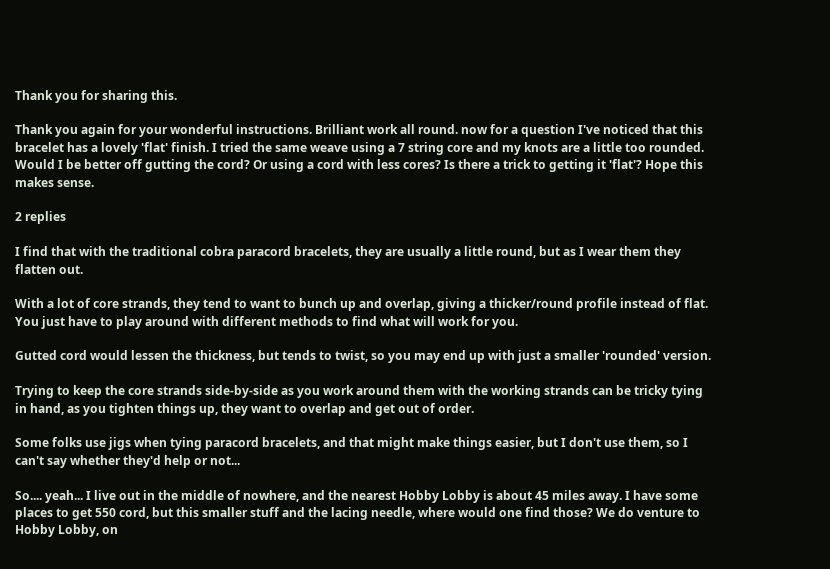Thank you for sharing this.

Thank you again for your wonderful instructions. Brilliant work all round. now for a question I've noticed that this bracelet has a lovely 'flat' finish. I tried the same weave using a 7 string core and my knots are a little too rounded. Would I be better off gutting the cord? Or using a cord with less cores? Is there a trick to getting it 'flat'? Hope this makes sense.

2 replies

I find that with the traditional cobra paracord bracelets, they are usually a little round, but as I wear them they flatten out.

With a lot of core strands, they tend to want to bunch up and overlap, giving a thicker/round profile instead of flat. You just have to play around with different methods to find what will work for you.

Gutted cord would lessen the thickness, but tends to twist, so you may end up with just a smaller 'rounded' version.

Trying to keep the core strands side-by-side as you work around them with the working strands can be tricky tying in hand, as you tighten things up, they want to overlap and get out of order.

Some folks use jigs when tying paracord bracelets, and that might make things easier, but I don't use them, so I can't say whether they'd help or not...

So.... yeah... I live out in the middle of nowhere, and the nearest Hobby Lobby is about 45 miles away. I have some places to get 550 cord, but this smaller stuff and the lacing needle, where would one find those? We do venture to Hobby Lobby, on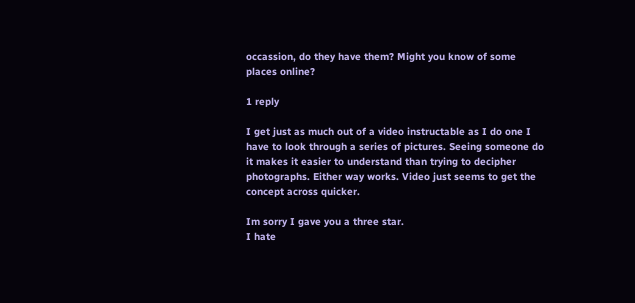occassion, do they have them? Might you know of some places online?

1 reply

I get just as much out of a video instructable as I do one I have to look through a series of pictures. Seeing someone do it makes it easier to understand than trying to decipher photographs. Either way works. Video just seems to get the concept across quicker.

Im sorry I gave you a three star.
I hate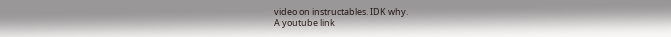video on instructables. IDK why.
A youtube link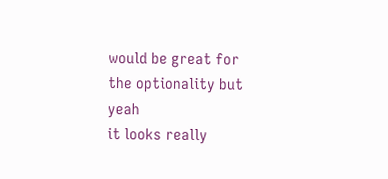would be great for the optionality but yeah
it looks really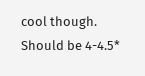cool though. Should be 4-4.5*